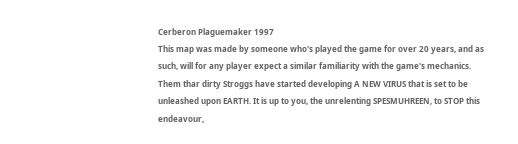Cerberon Plaguemaker 1997
This map was made by someone who's played the game for over 20 years, and as such, will for any player expect a similar familiarity with the game's mechanics. Them thar dirty Stroggs have started developing A NEW VIRUS that is set to be unleashed upon EARTH. It is up to you, the unrelenting SPESMUHREEN, to STOP this endeavour,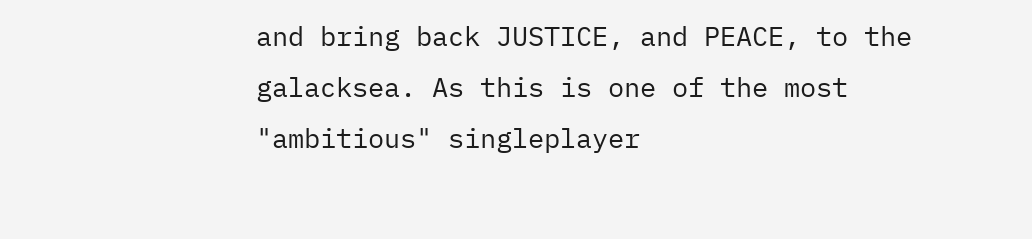and bring back JUSTICE, and PEACE, to the galacksea. As this is one of the most "ambitious" singleplayer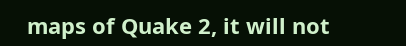maps of Quake 2, it will not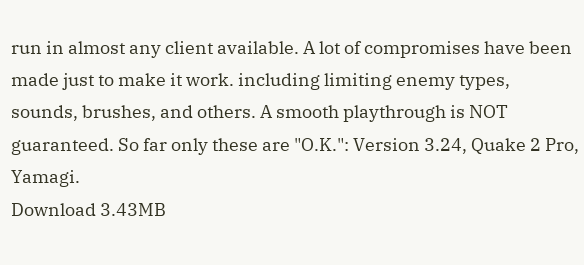run in almost any client available. A lot of compromises have been made just to make it work. including limiting enemy types, sounds, brushes, and others. A smooth playthrough is NOT guaranteed. So far only these are "O.K.": Version 3.24, Quake 2 Pro, Yamagi.
Download 3.43MB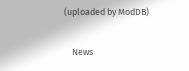(uploaded by ModDB)

    News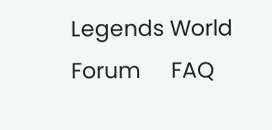Legends World Forum     FAQ